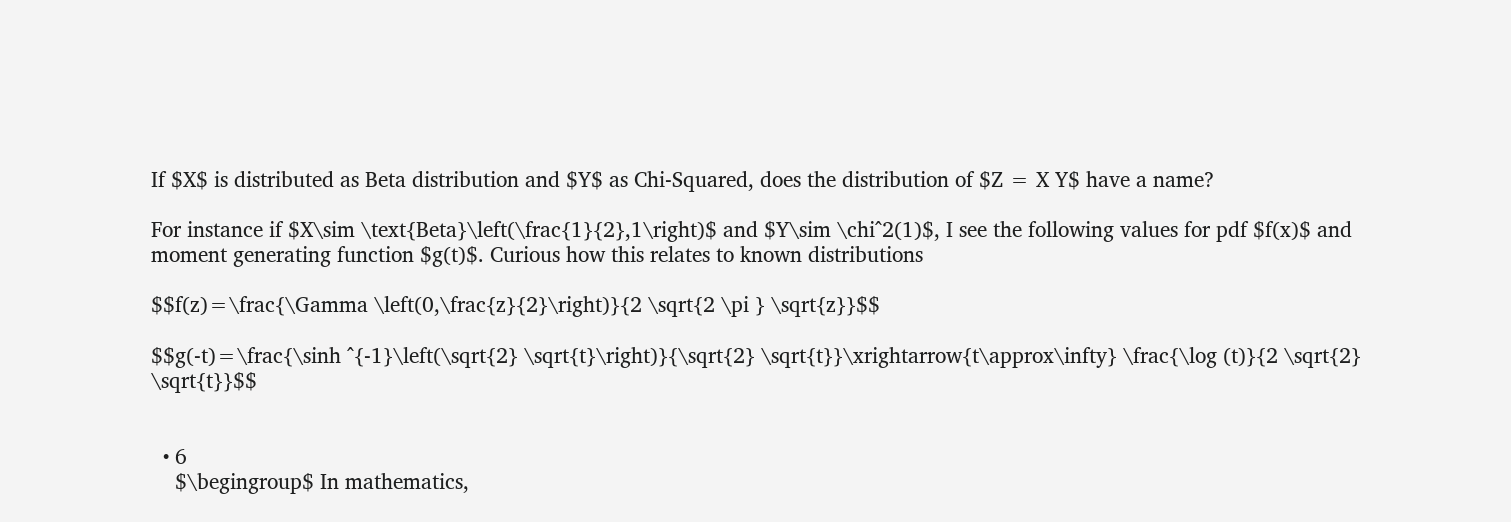If $X$ is distributed as Beta distribution and $Y$ as Chi-Squared, does the distribution of $Z = X Y$ have a name?

For instance if $X\sim \text{Beta}\left(\frac{1}{2},1\right)$ and $Y\sim \chi^2(1)$, I see the following values for pdf $f(x)$ and moment generating function $g(t)$. Curious how this relates to known distributions

$$f(z)=\frac{\Gamma \left(0,\frac{z}{2}\right)}{2 \sqrt{2 \pi } \sqrt{z}}$$

$$g(-t)=\frac{\sinh ^{-1}\left(\sqrt{2} \sqrt{t}\right)}{\sqrt{2} \sqrt{t}}\xrightarrow{t\approx\infty} \frac{\log (t)}{2 \sqrt{2} \sqrt{t}}$$


  • 6
    $\begingroup$ In mathematics,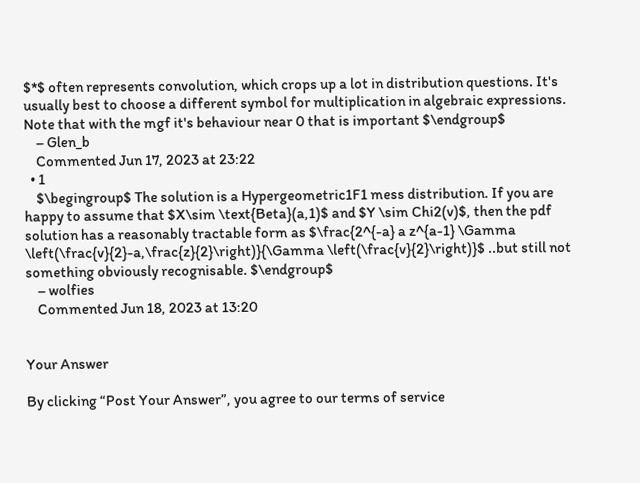$*$ often represents convolution, which crops up a lot in distribution questions. It's usually best to choose a different symbol for multiplication in algebraic expressions. Note that with the mgf it's behaviour near 0 that is important $\endgroup$
    – Glen_b
    Commented Jun 17, 2023 at 23:22
  • 1
    $\begingroup$ The solution is a Hypergeometric1F1 mess distribution. If you are happy to assume that $X\sim \text{Beta}(a,1)$ and $Y \sim Chi2(v)$, then the pdf solution has a reasonably tractable form as $\frac{2^{-a} a z^{a-1} \Gamma \left(\frac{v}{2}-a,\frac{z}{2}\right)}{\Gamma \left(\frac{v}{2}\right)}$ ..but still not something obviously recognisable. $\endgroup$
    – wolfies
    Commented Jun 18, 2023 at 13:20


Your Answer

By clicking “Post Your Answer”, you agree to our terms of service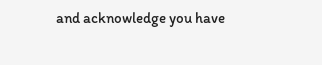and acknowledge you have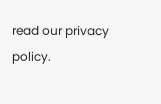read our privacy policy.